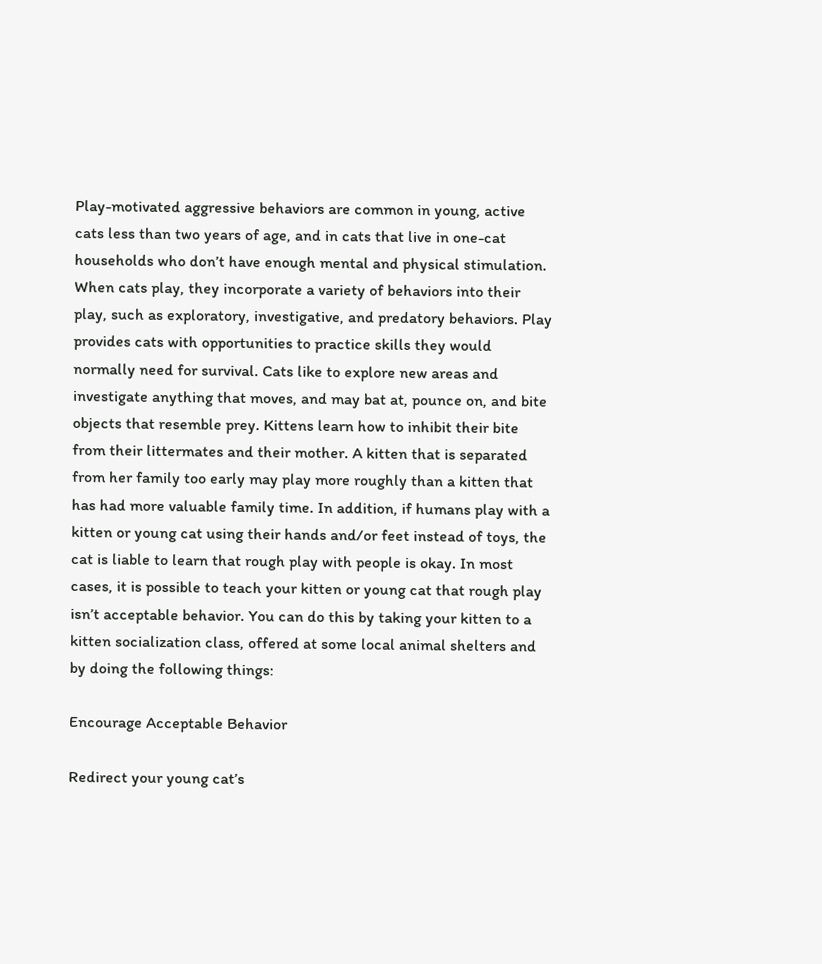Play-motivated aggressive behaviors are common in young, active cats less than two years of age, and in cats that live in one-cat households who don’t have enough mental and physical stimulation. When cats play, they incorporate a variety of behaviors into their play, such as exploratory, investigative, and predatory behaviors. Play provides cats with opportunities to practice skills they would normally need for survival. Cats like to explore new areas and investigate anything that moves, and may bat at, pounce on, and bite objects that resemble prey. Kittens learn how to inhibit their bite from their littermates and their mother. A kitten that is separated from her family too early may play more roughly than a kitten that has had more valuable family time. In addition, if humans play with a kitten or young cat using their hands and/or feet instead of toys, the cat is liable to learn that rough play with people is okay. In most cases, it is possible to teach your kitten or young cat that rough play isn’t acceptable behavior. You can do this by taking your kitten to a kitten socialization class, offered at some local animal shelters and by doing the following things:

Encourage Acceptable Behavior

Redirect your young cat’s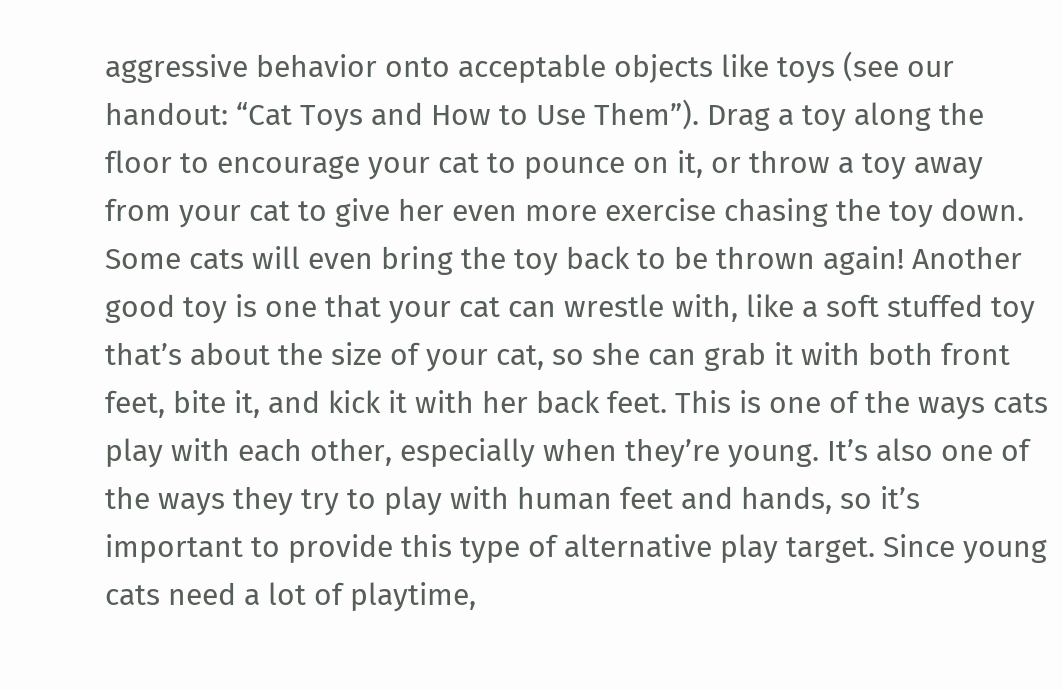aggressive behavior onto acceptable objects like toys (see our handout: “Cat Toys and How to Use Them”). Drag a toy along the floor to encourage your cat to pounce on it, or throw a toy away from your cat to give her even more exercise chasing the toy down. Some cats will even bring the toy back to be thrown again! Another good toy is one that your cat can wrestle with, like a soft stuffed toy that’s about the size of your cat, so she can grab it with both front feet, bite it, and kick it with her back feet. This is one of the ways cats play with each other, especially when they’re young. It’s also one of the ways they try to play with human feet and hands, so it’s important to provide this type of alternative play target. Since young cats need a lot of playtime,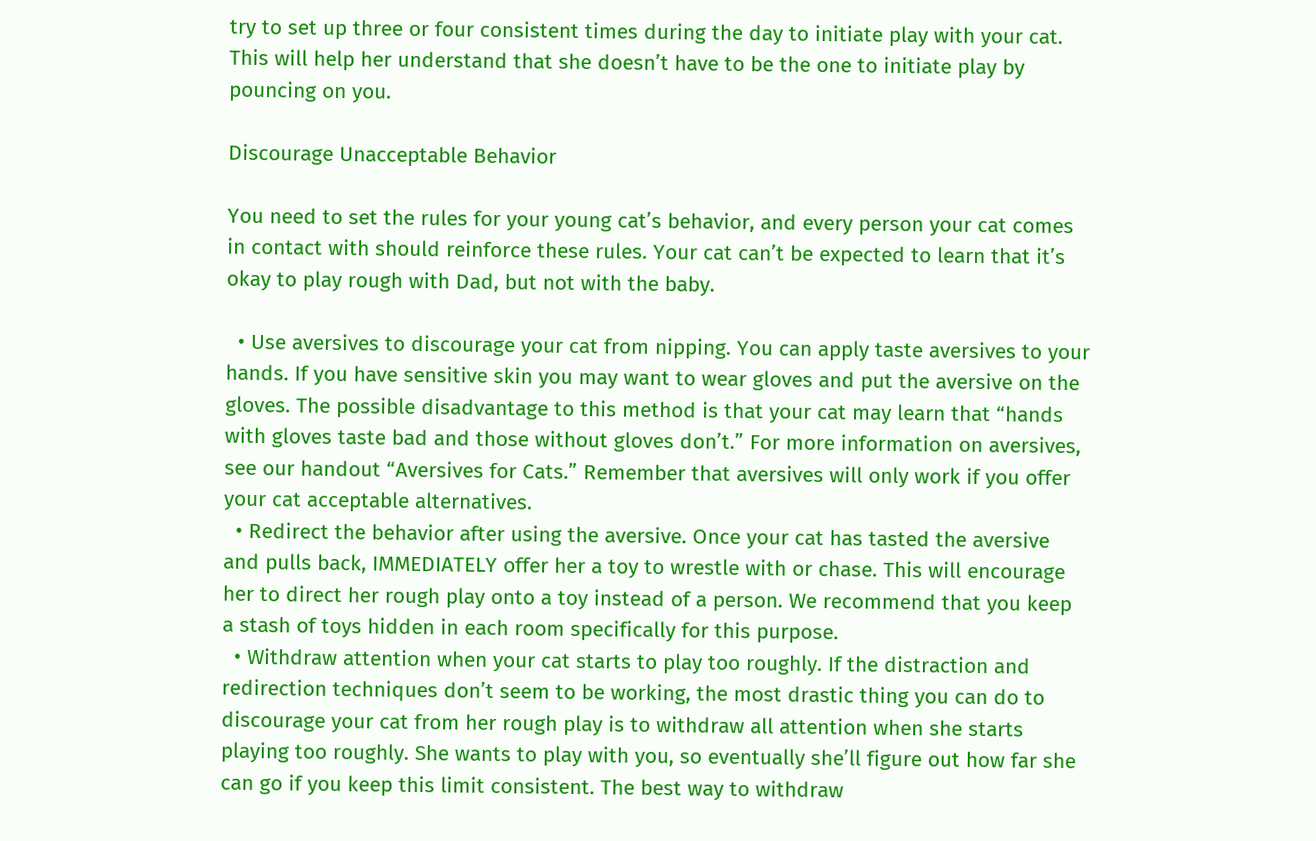try to set up three or four consistent times during the day to initiate play with your cat. This will help her understand that she doesn’t have to be the one to initiate play by pouncing on you.

Discourage Unacceptable Behavior

You need to set the rules for your young cat’s behavior, and every person your cat comes in contact with should reinforce these rules. Your cat can’t be expected to learn that it’s okay to play rough with Dad, but not with the baby.

  • Use aversives to discourage your cat from nipping. You can apply taste aversives to your hands. If you have sensitive skin you may want to wear gloves and put the aversive on the gloves. The possible disadvantage to this method is that your cat may learn that “hands with gloves taste bad and those without gloves don’t.” For more information on aversives, see our handout “Aversives for Cats.” Remember that aversives will only work if you offer your cat acceptable alternatives.
  • Redirect the behavior after using the aversive. Once your cat has tasted the aversive and pulls back, IMMEDIATELY offer her a toy to wrestle with or chase. This will encourage her to direct her rough play onto a toy instead of a person. We recommend that you keep a stash of toys hidden in each room specifically for this purpose.
  • Withdraw attention when your cat starts to play too roughly. If the distraction and redirection techniques don’t seem to be working, the most drastic thing you can do to discourage your cat from her rough play is to withdraw all attention when she starts playing too roughly. She wants to play with you, so eventually she’ll figure out how far she can go if you keep this limit consistent. The best way to withdraw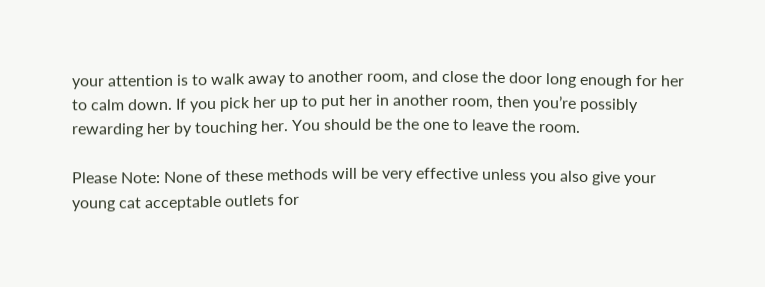your attention is to walk away to another room, and close the door long enough for her to calm down. If you pick her up to put her in another room, then you’re possibly rewarding her by touching her. You should be the one to leave the room.

Please Note: None of these methods will be very effective unless you also give your young cat acceptable outlets for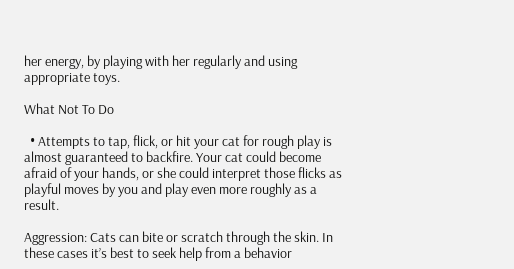her energy, by playing with her regularly and using appropriate toys.

What Not To Do

  • Attempts to tap, flick, or hit your cat for rough play is almost guaranteed to backfire. Your cat could become afraid of your hands, or she could interpret those flicks as playful moves by you and play even more roughly as a result.

Aggression: Cats can bite or scratch through the skin. In these cases it’s best to seek help from a behavior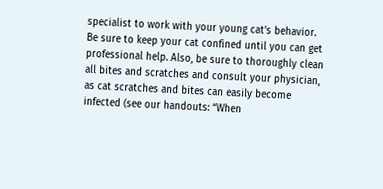specialist to work with your young cat’s behavior. Be sure to keep your cat confined until you can get professional help. Also, be sure to thoroughly clean all bites and scratches and consult your physician, as cat scratches and bites can easily become infected (see our handouts: “When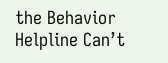the Behavior Helpline Can’t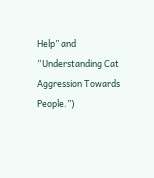Help” and “Understanding Cat Aggression Towards People.”)